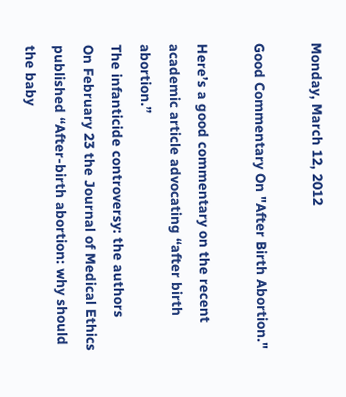Monday, March 12, 2012

Good Commentary On "After Birth Abortion."

Here’s a good commentary on the recent academic article advocating “after birth abortion.”
The infanticide controversy: the authors
On February 23 the Journal of Medical Ethics published “After-birth abortion: why should the baby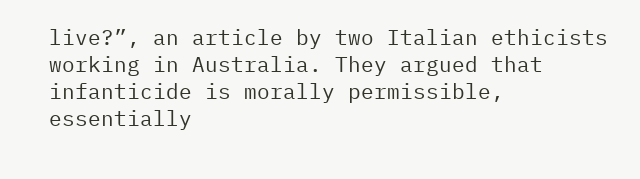live?”, an article by two Italian ethicists working in Australia. They argued that infanticide is morally permissible, essentially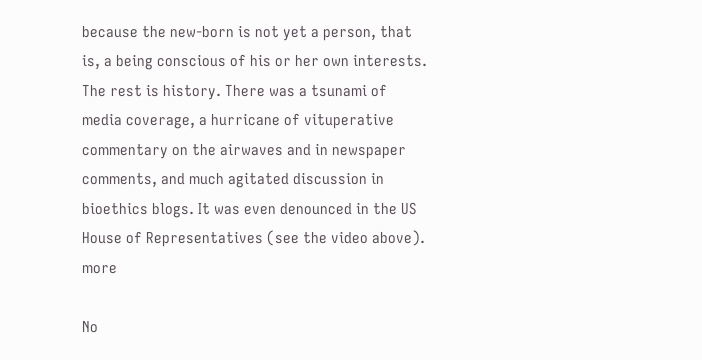because the new-born is not yet a person, that is, a being conscious of his or her own interests.
The rest is history. There was a tsunami of media coverage, a hurricane of vituperative commentary on the airwaves and in newspaper comments, and much agitated discussion in bioethics blogs. It was even denounced in the US House of Representatives (see the video above). more

No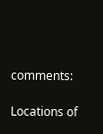comments:

Locations of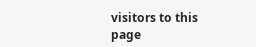visitors to this page